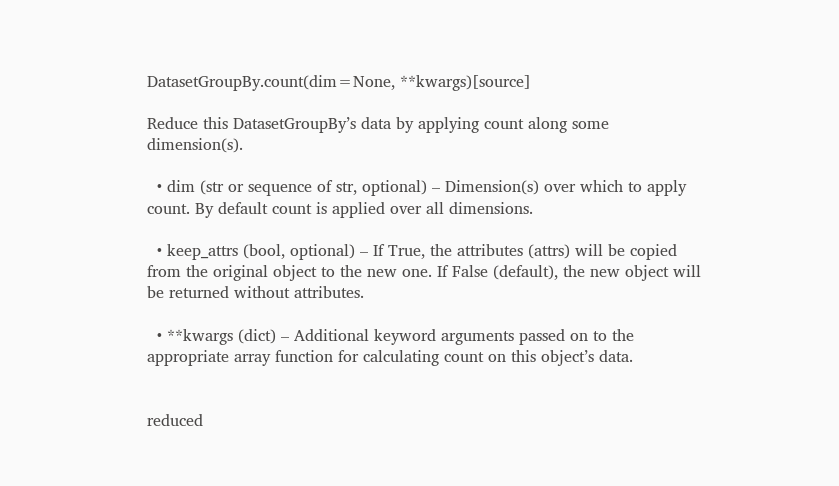DatasetGroupBy.count(dim=None, **kwargs)[source]

Reduce this DatasetGroupBy’s data by applying count along some dimension(s).

  • dim (str or sequence of str, optional) – Dimension(s) over which to apply count. By default count is applied over all dimensions.

  • keep_attrs (bool, optional) – If True, the attributes (attrs) will be copied from the original object to the new one. If False (default), the new object will be returned without attributes.

  • **kwargs (dict) – Additional keyword arguments passed on to the appropriate array function for calculating count on this object’s data.


reduced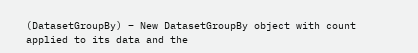(DatasetGroupBy) – New DatasetGroupBy object with count applied to its data and the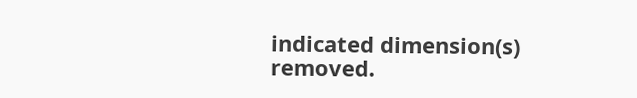indicated dimension(s) removed.